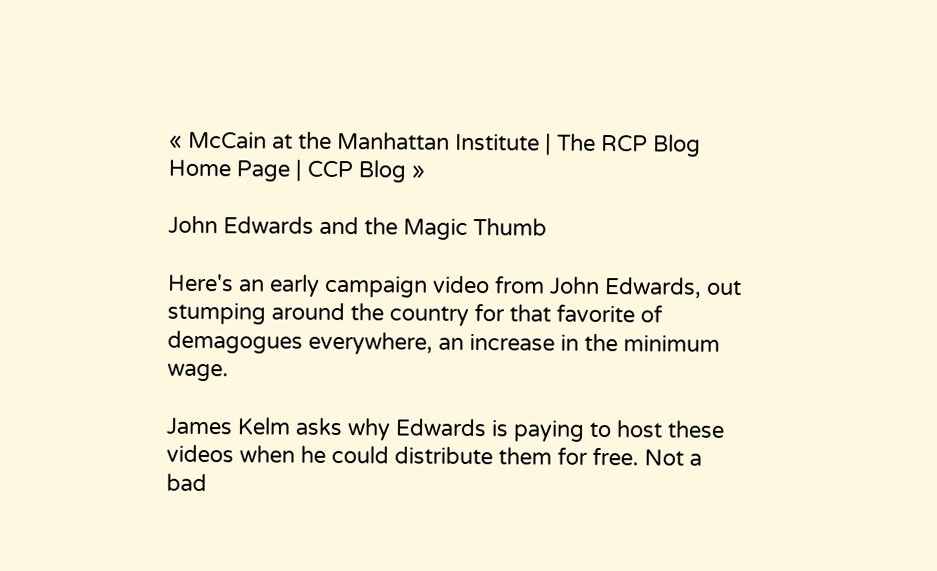« McCain at the Manhattan Institute | The RCP Blog Home Page | CCP Blog »

John Edwards and the Magic Thumb

Here's an early campaign video from John Edwards, out stumping around the country for that favorite of demagogues everywhere, an increase in the minimum wage.

James Kelm asks why Edwards is paying to host these videos when he could distribute them for free. Not a bad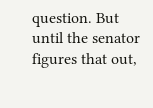question. But until the senator figures that out,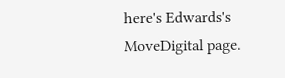here's Edwards's MoveDigital page.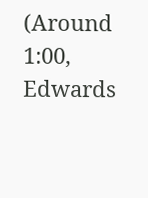(Around 1:00, Edwards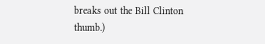breaks out the Bill Clinton thumb.)